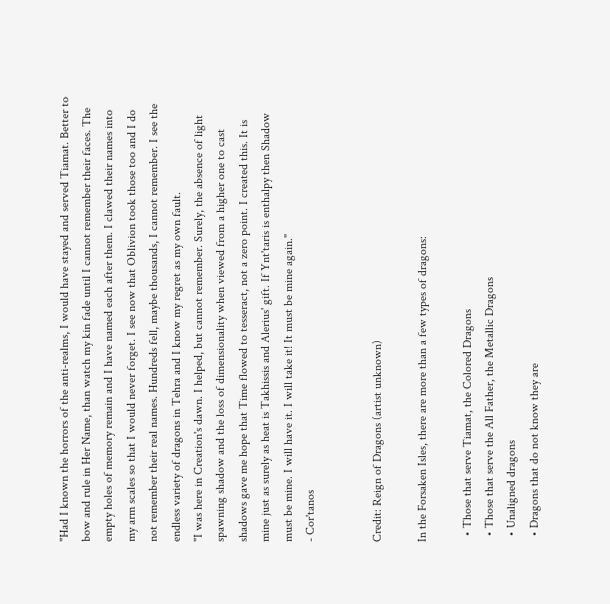"Had I known the horrors of the anti-realms, I would have stayed and served Tiamat. Better to bow and rule in Her Name, than watch my kin fade until I cannot remember their faces. The empty holes of memory remain and I have named each after them. I clawed their names into my arm scales so that I would never forget. I see now that Oblivion took those too and I do not remember their real names. Hundreds fell, maybe thousands, I cannot remember. I see the endless variety of dragons in Tehra and I know my regret as my own fault.
"I was here in Creation's dawn. I helped, but cannot remember. Surely, the absence of light spawning shadow and the loss of dimensionality when viewed from a higher one to cast shadows gave me hope that Time flowed to tesseract, not a zero point. I created this. It is mine just as surely as heat is Takhissis and Alerius' gift. If Ynt'taris is enthalpy then Shadow must be mine. I will have it. I will take it! It must be mine again."
- Cor'tanos


Credit: Reign of Dragons (artist unknown)

In the Forsaken Isles, there are more than a few types of dragons:

  • Those that serve Tiamat, the Colored Dragons
  • Those that serve the All Father, the Metallic Dragons
  • Unaligned dragons
  • Dragons that do not know they are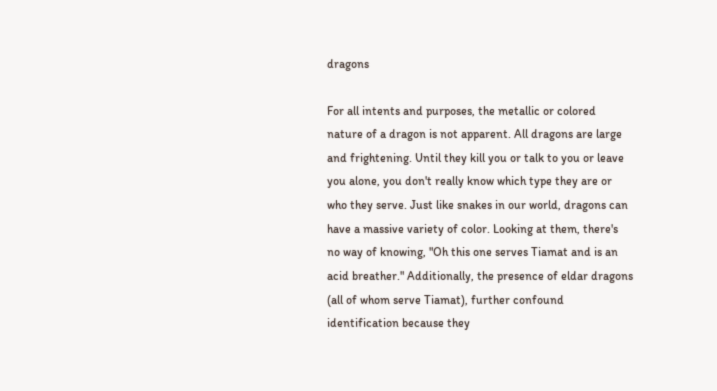dragons

For all intents and purposes, the metallic or colored nature of a dragon is not apparent. All dragons are large and frightening. Until they kill you or talk to you or leave you alone, you don't really know which type they are or who they serve. Just like snakes in our world, dragons can have a massive variety of color. Looking at them, there's no way of knowing, "Oh this one serves Tiamat and is an acid breather." Additionally, the presence of eldar dragons (all of whom serve Tiamat), further confound identification because they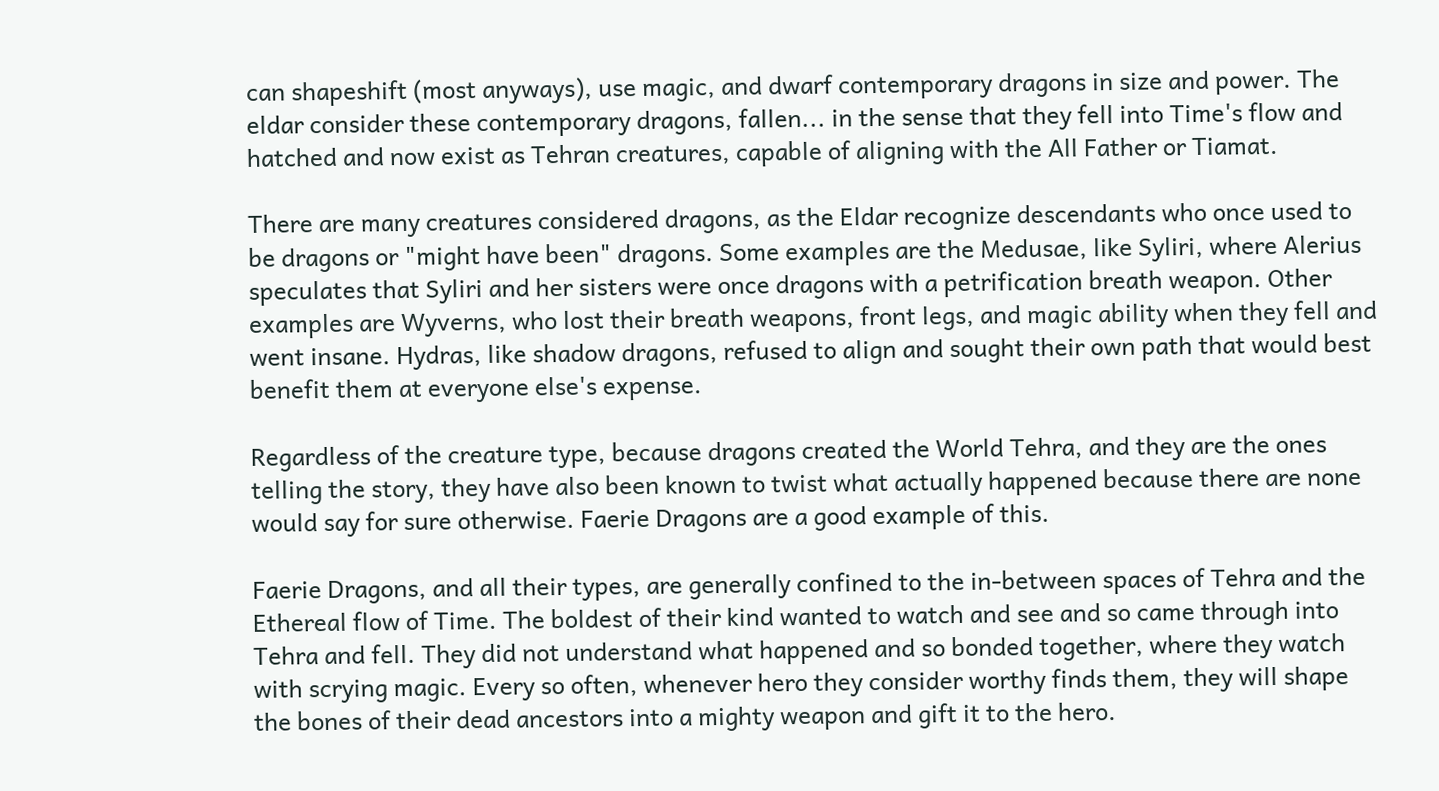can shapeshift (most anyways), use magic, and dwarf contemporary dragons in size and power. The eldar consider these contemporary dragons, fallen... in the sense that they fell into Time's flow and hatched and now exist as Tehran creatures, capable of aligning with the All Father or Tiamat.

There are many creatures considered dragons, as the Eldar recognize descendants who once used to be dragons or "might have been" dragons. Some examples are the Medusae, like Syliri, where Alerius speculates that Syliri and her sisters were once dragons with a petrification breath weapon. Other examples are Wyverns, who lost their breath weapons, front legs, and magic ability when they fell and went insane. Hydras, like shadow dragons, refused to align and sought their own path that would best benefit them at everyone else's expense.

Regardless of the creature type, because dragons created the World Tehra, and they are the ones telling the story, they have also been known to twist what actually happened because there are none would say for sure otherwise. Faerie Dragons are a good example of this.

Faerie Dragons, and all their types, are generally confined to the in-between spaces of Tehra and the Ethereal flow of Time. The boldest of their kind wanted to watch and see and so came through into Tehra and fell. They did not understand what happened and so bonded together, where they watch with scrying magic. Every so often, whenever hero they consider worthy finds them, they will shape the bones of their dead ancestors into a mighty weapon and gift it to the hero.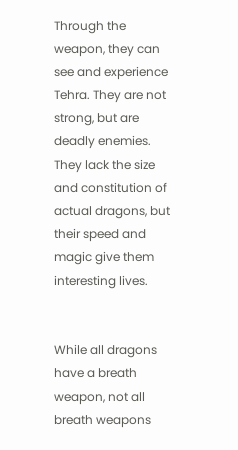Through the weapon, they can see and experience Tehra. They are not strong, but are deadly enemies. They lack the size and constitution of actual dragons, but their speed and magic give them interesting lives.


While all dragons have a breath weapon, not all breath weapons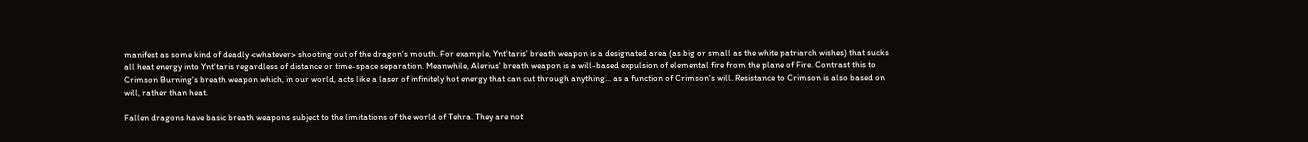manifest as some kind of deadly <whatever> shooting out of the dragon's mouth. For example, Ynt'taris' breath weapon is a designated area (as big or small as the white patriarch wishes) that sucks all heat energy into Ynt'taris regardless of distance or time-space separation. Meanwhile, Alerius' breath weapon is a will-based expulsion of elemental fire from the plane of Fire. Contrast this to Crimson Burning's breath weapon which, in our world, acts like a laser of infinitely hot energy that can cut through anything... as a function of Crimson's will. Resistance to Crimson is also based on will, rather than heat.

Fallen dragons have basic breath weapons subject to the limitations of the world of Tehra. They are not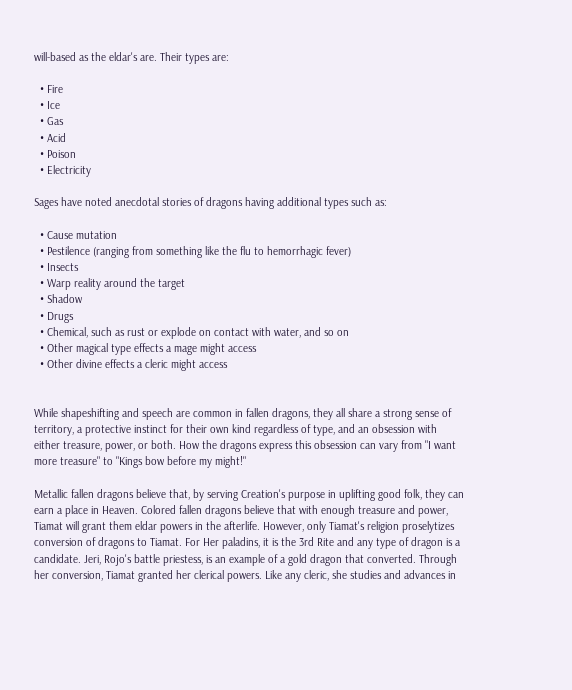will-based as the eldar's are. Their types are:

  • Fire
  • Ice
  • Gas
  • Acid
  • Poison
  • Electricity

Sages have noted anecdotal stories of dragons having additional types such as:

  • Cause mutation
  • Pestilence (ranging from something like the flu to hemorrhagic fever)
  • Insects
  • Warp reality around the target
  • Shadow
  • Drugs
  • Chemical, such as rust or explode on contact with water, and so on
  • Other magical type effects a mage might access
  • Other divine effects a cleric might access


While shapeshifting and speech are common in fallen dragons, they all share a strong sense of territory, a protective instinct for their own kind regardless of type, and an obsession with either treasure, power, or both. How the dragons express this obsession can vary from "I want more treasure" to "Kings bow before my might!"

Metallic fallen dragons believe that, by serving Creation's purpose in uplifting good folk, they can earn a place in Heaven. Colored fallen dragons believe that with enough treasure and power, Tiamat will grant them eldar powers in the afterlife. However, only Tiamat's religion proselytizes conversion of dragons to Tiamat. For Her paladins, it is the 3rd Rite and any type of dragon is a candidate. Jeri, Rojo's battle priestess, is an example of a gold dragon that converted. Through her conversion, Tiamat granted her clerical powers. Like any cleric, she studies and advances in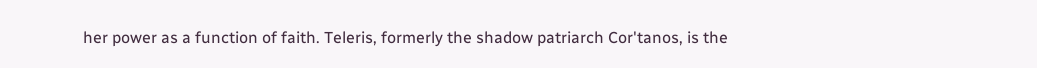her power as a function of faith. Teleris, formerly the shadow patriarch Cor'tanos, is the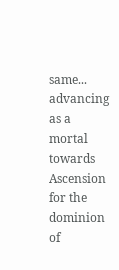same... advancing as a mortal towards Ascension for the dominion of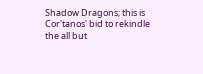Shadow Dragons; this is Cor'tanos' bid to rekindle the all but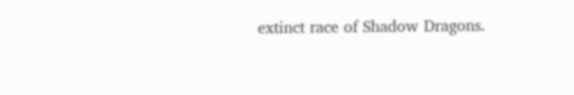extinct race of Shadow Dragons.